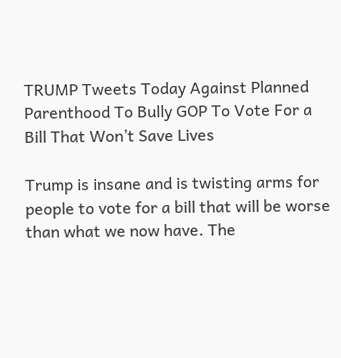TRUMP Tweets Today Against Planned Parenthood To Bully GOP To Vote For a Bill That Won’t Save Lives

Trump is insane and is twisting arms for people to vote for a bill that will be worse than what we now have. The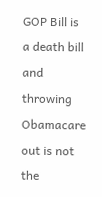GOP Bill is a death bill and throwing Obamacare out is not the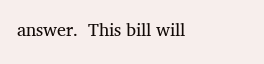answer.  This bill will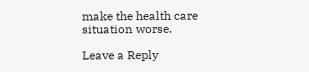make the health care situation worse.

Leave a Reply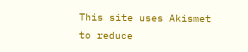This site uses Akismet to reduce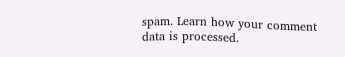spam. Learn how your comment data is processed.